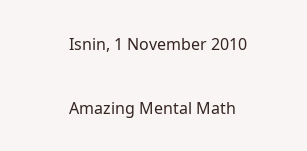Isnin, 1 November 2010

Amazing Mental Math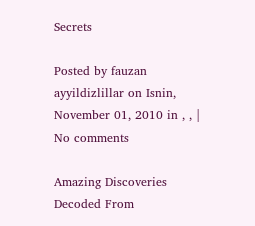Secrets

Posted by fauzan ayyildizlillar on Isnin, November 01, 2010 in , , | No comments

Amazing Discoveries Decoded From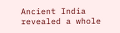Ancient India revealed a whole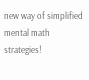new way of simplified mental math strategies!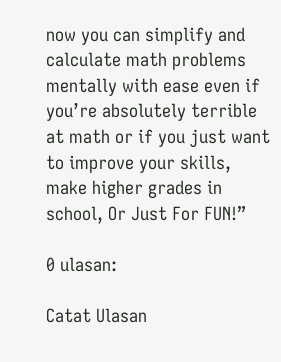now you can simplify and calculate math problems mentally with ease even if you’re absolutely terrible at math or if you just want to improve your skills, make higher grades in school, Or Just For FUN!”

0 ulasan:

Catat Ulasan